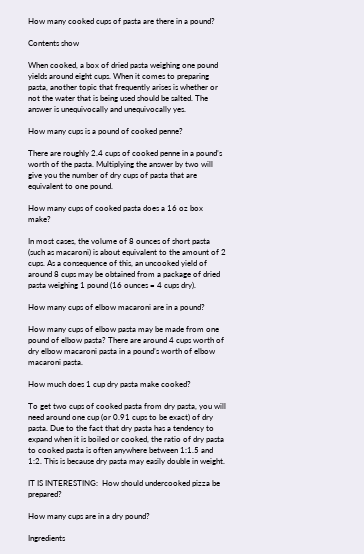How many cooked cups of pasta are there in a pound?

Contents show

When cooked, a box of dried pasta weighing one pound yields around eight cups. When it comes to preparing pasta, another topic that frequently arises is whether or not the water that is being used should be salted. The answer is unequivocally and unequivocally yes.

How many cups is a pound of cooked penne?

There are roughly 2.4 cups of cooked penne in a pound’s worth of the pasta. Multiplying the answer by two will give you the number of dry cups of pasta that are equivalent to one pound.

How many cups of cooked pasta does a 16 oz box make?

In most cases, the volume of 8 ounces of short pasta (such as macaroni) is about equivalent to the amount of 2 cups. As a consequence of this, an uncooked yield of around 8 cups may be obtained from a package of dried pasta weighing 1 pound (16 ounces = 4 cups dry).

How many cups of elbow macaroni are in a pound?

How many cups of elbow pasta may be made from one pound of elbow pasta? There are around 4 cups worth of dry elbow macaroni pasta in a pound’s worth of elbow macaroni pasta.

How much does 1 cup dry pasta make cooked?

To get two cups of cooked pasta from dry pasta, you will need around one cup (or 0.91 cups to be exact) of dry pasta. Due to the fact that dry pasta has a tendency to expand when it is boiled or cooked, the ratio of dry pasta to cooked pasta is often anywhere between 1:1.5 and 1:2. This is because dry pasta may easily double in weight.

IT IS INTERESTING:  How should undercooked pizza be prepared?

How many cups are in a dry pound?

Ingredients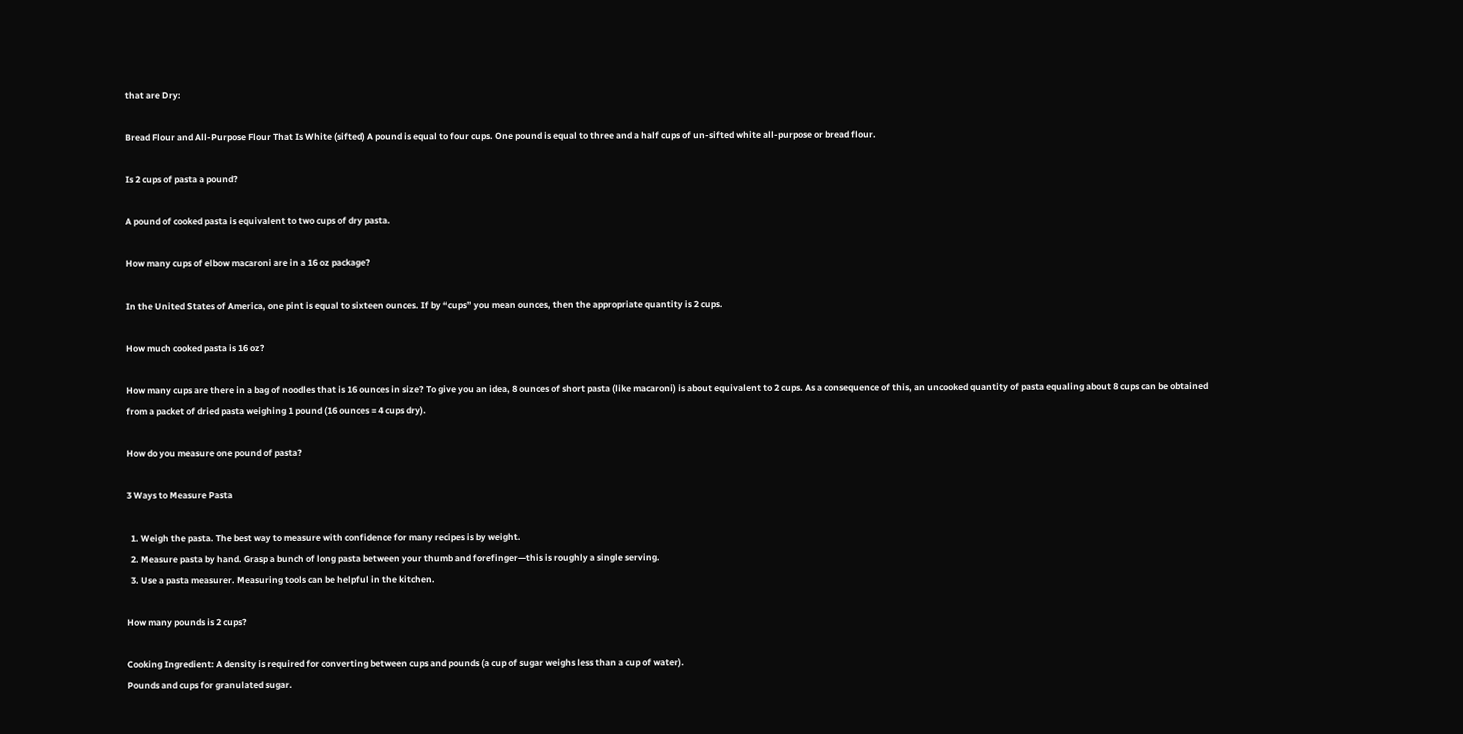that are Dry:

Bread Flour and All-Purpose Flour That Is White (sifted) A pound is equal to four cups. One pound is equal to three and a half cups of un-sifted white all-purpose or bread flour.

Is 2 cups of pasta a pound?

A pound of cooked pasta is equivalent to two cups of dry pasta.

How many cups of elbow macaroni are in a 16 oz package?

In the United States of America, one pint is equal to sixteen ounces. If by “cups” you mean ounces, then the appropriate quantity is 2 cups.

How much cooked pasta is 16 oz?

How many cups are there in a bag of noodles that is 16 ounces in size? To give you an idea, 8 ounces of short pasta (like macaroni) is about equivalent to 2 cups. As a consequence of this, an uncooked quantity of pasta equaling about 8 cups can be obtained from a packet of dried pasta weighing 1 pound (16 ounces = 4 cups dry).

How do you measure one pound of pasta?

3 Ways to Measure Pasta

  1. Weigh the pasta. The best way to measure with confidence for many recipes is by weight.
  2. Measure pasta by hand. Grasp a bunch of long pasta between your thumb and forefinger—this is roughly a single serving.
  3. Use a pasta measurer. Measuring tools can be helpful in the kitchen.

How many pounds is 2 cups?

Cooking Ingredient: A density is required for converting between cups and pounds (a cup of sugar weighs less than a cup of water).
Pounds and cups for granulated sugar.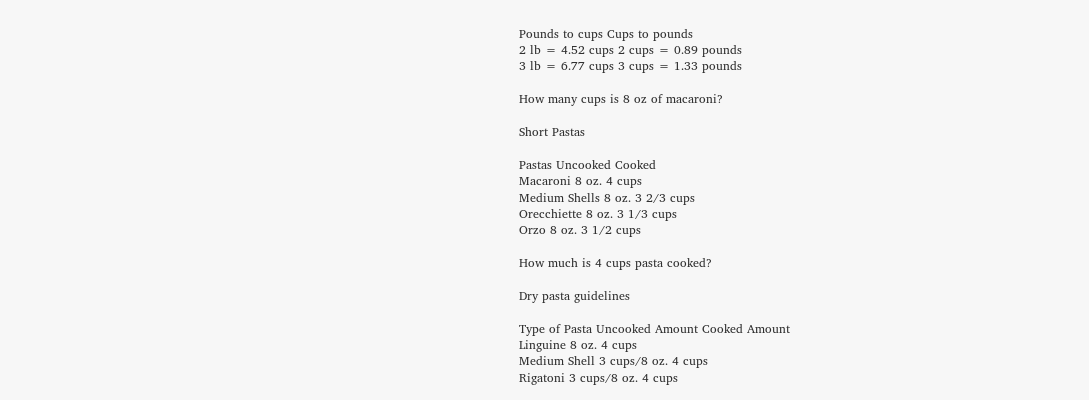Pounds to cups Cups to pounds
2 lb = 4.52 cups 2 cups = 0.89 pounds
3 lb = 6.77 cups 3 cups = 1.33 pounds

How many cups is 8 oz of macaroni?

Short Pastas

Pastas Uncooked Cooked
Macaroni 8 oz. 4 cups
Medium Shells 8 oz. 3 2/3 cups
Orecchiette 8 oz. 3 1/3 cups
Orzo 8 oz. 3 1/2 cups

How much is 4 cups pasta cooked?

Dry pasta guidelines

Type of Pasta Uncooked Amount Cooked Amount
Linguine 8 oz. 4 cups
Medium Shell 3 cups/8 oz. 4 cups
Rigatoni 3 cups/8 oz. 4 cups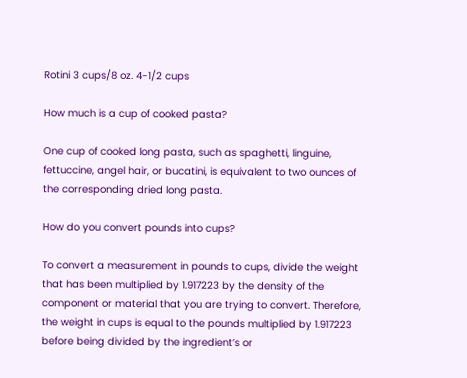Rotini 3 cups/8 oz. 4-1/2 cups

How much is a cup of cooked pasta?

One cup of cooked long pasta, such as spaghetti, linguine, fettuccine, angel hair, or bucatini, is equivalent to two ounces of the corresponding dried long pasta.

How do you convert pounds into cups?

To convert a measurement in pounds to cups, divide the weight that has been multiplied by 1.917223 by the density of the component or material that you are trying to convert. Therefore, the weight in cups is equal to the pounds multiplied by 1.917223 before being divided by the ingredient’s or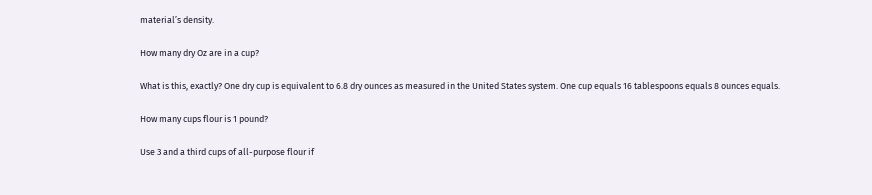material’s density.

How many dry Oz are in a cup?

What is this, exactly? One dry cup is equivalent to 6.8 dry ounces as measured in the United States system. One cup equals 16 tablespoons equals 8 ounces equals.

How many cups flour is 1 pound?

Use 3 and a third cups of all-purpose flour if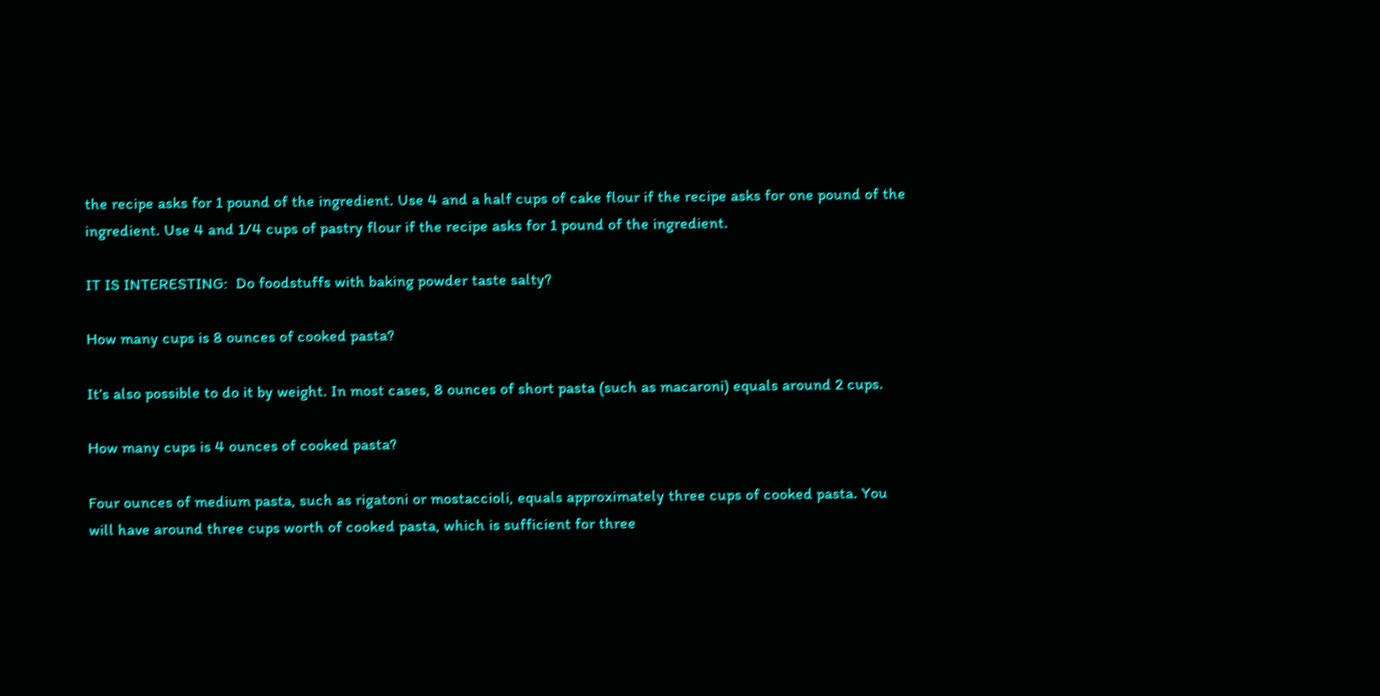the recipe asks for 1 pound of the ingredient. Use 4 and a half cups of cake flour if the recipe asks for one pound of the ingredient. Use 4 and 1/4 cups of pastry flour if the recipe asks for 1 pound of the ingredient.

IT IS INTERESTING:  Do foodstuffs with baking powder taste salty?

How many cups is 8 ounces of cooked pasta?

It’s also possible to do it by weight. In most cases, 8 ounces of short pasta (such as macaroni) equals around 2 cups.

How many cups is 4 ounces of cooked pasta?

Four ounces of medium pasta, such as rigatoni or mostaccioli, equals approximately three cups of cooked pasta. You will have around three cups worth of cooked pasta, which is sufficient for three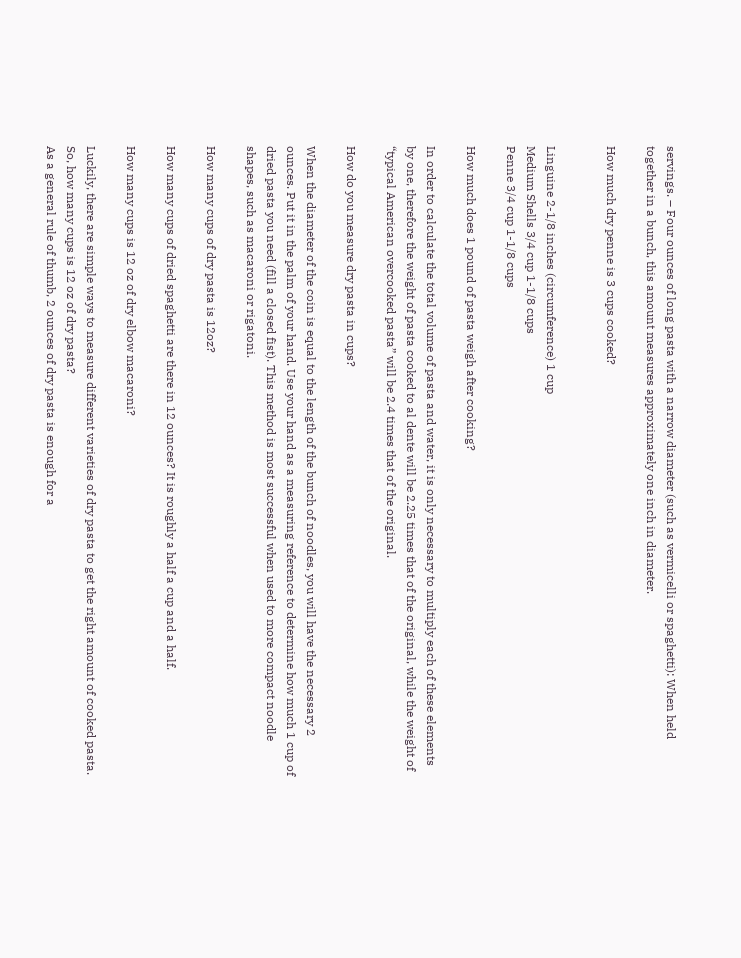servings. – Four ounces of long pasta with a narrow diameter (such as vermicelli or spaghetti): When held together in a bunch, this amount measures approximately one inch in diameter.

How much dry penne is 3 cups cooked?


Linguine 2-1/8 inches (circumference) 1 cup
Medium Shells 3/4 cup 1-1/8 cups
Penne 3/4 cup 1-1/8 cups

How much does 1 pound of pasta weigh after cooking?

In order to calculate the total volume of pasta and water, it is only necessary to multiply each of these elements by one, therefore the weight of pasta cooked to al dente will be 2.25 times that of the original, while the weight of “typical American overcooked pasta” will be 2.4 times that of the original.

How do you measure dry pasta in cups?

When the diameter of the coin is equal to the length of the bunch of noodles, you will have the necessary 2 ounces. Put it in the palm of your hand. Use your hand as a measuring reference to determine how much 1 cup of dried pasta you need (fill a closed fist). This method is most successful when used to more compact noodle shapes, such as macaroni or rigatoni.

How many cups of dry pasta is 12oz?

How many cups of dried spaghetti are there in 12 ounces? It is roughly a half a cup and a half.

How many cups is 12 oz of dry elbow macaroni?

Luckily, there are simple ways to measure different varieties of dry pasta to get the right amount of cooked pasta. So, how many cups is 12 oz of dry pasta?
As a general rule of thumb, 2 ounces of dry pasta is enough for a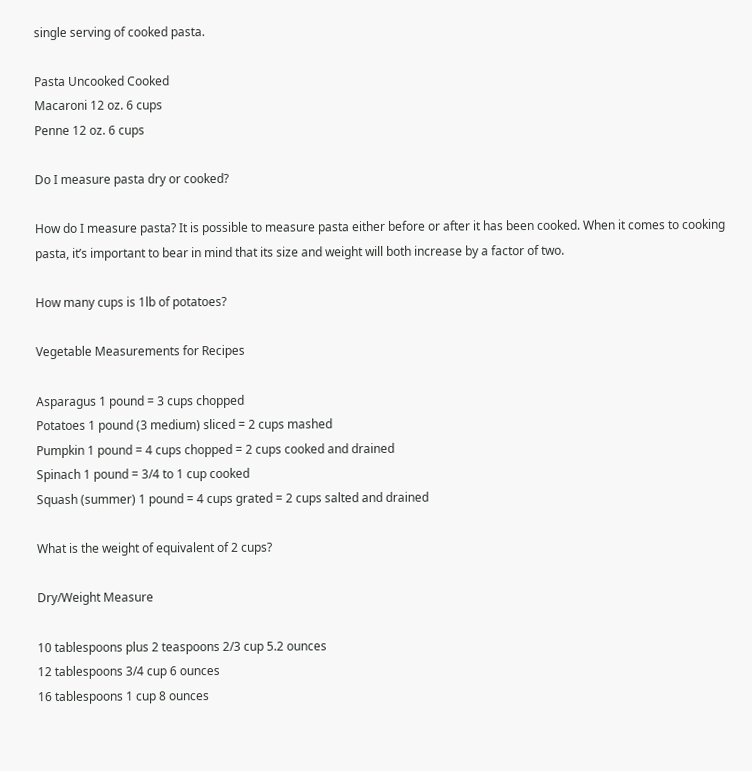single serving of cooked pasta.

Pasta Uncooked Cooked
Macaroni 12 oz. 6 cups
Penne 12 oz. 6 cups

Do I measure pasta dry or cooked?

How do I measure pasta? It is possible to measure pasta either before or after it has been cooked. When it comes to cooking pasta, it’s important to bear in mind that its size and weight will both increase by a factor of two.

How many cups is 1lb of potatoes?

Vegetable Measurements for Recipes

Asparagus 1 pound = 3 cups chopped
Potatoes 1 pound (3 medium) sliced = 2 cups mashed
Pumpkin 1 pound = 4 cups chopped = 2 cups cooked and drained
Spinach 1 pound = 3/4 to 1 cup cooked
Squash (summer) 1 pound = 4 cups grated = 2 cups salted and drained

What is the weight of equivalent of 2 cups?

Dry/Weight Measure

10 tablespoons plus 2 teaspoons 2/3 cup 5.2 ounces
12 tablespoons 3/4 cup 6 ounces
16 tablespoons 1 cup 8 ounces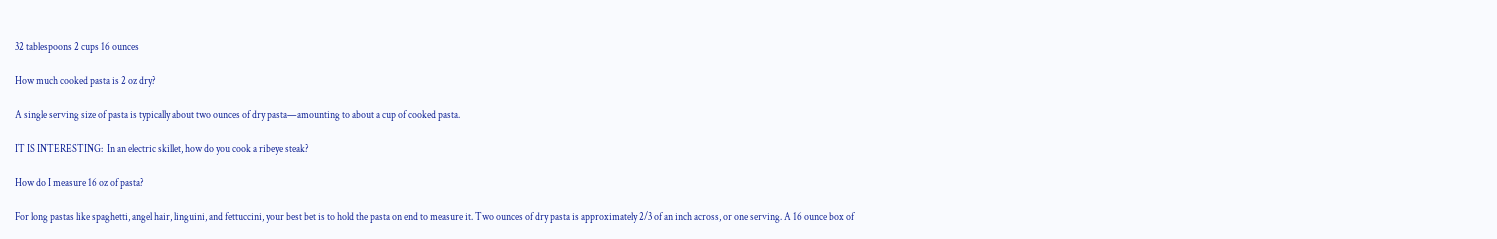32 tablespoons 2 cups 16 ounces

How much cooked pasta is 2 oz dry?

A single serving size of pasta is typically about two ounces of dry pasta—amounting to about a cup of cooked pasta.

IT IS INTERESTING:  In an electric skillet, how do you cook a ribeye steak?

How do I measure 16 oz of pasta?

For long pastas like spaghetti, angel hair, linguini, and fettuccini, your best bet is to hold the pasta on end to measure it. Two ounces of dry pasta is approximately 2/3 of an inch across, or one serving. A 16 ounce box of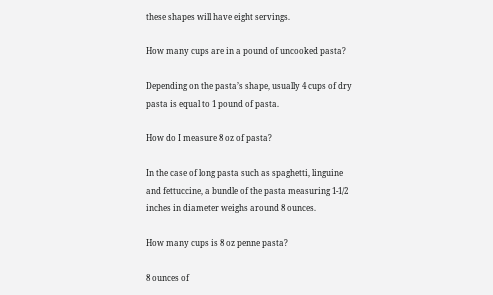these shapes will have eight servings.

How many cups are in a pound of uncooked pasta?

Depending on the pasta’s shape, usually 4 cups of dry pasta is equal to 1 pound of pasta.

How do I measure 8 oz of pasta?

In the case of long pasta such as spaghetti, linguine and fettuccine, a bundle of the pasta measuring 1-1/2 inches in diameter weighs around 8 ounces.

How many cups is 8 oz penne pasta?

8 ounces of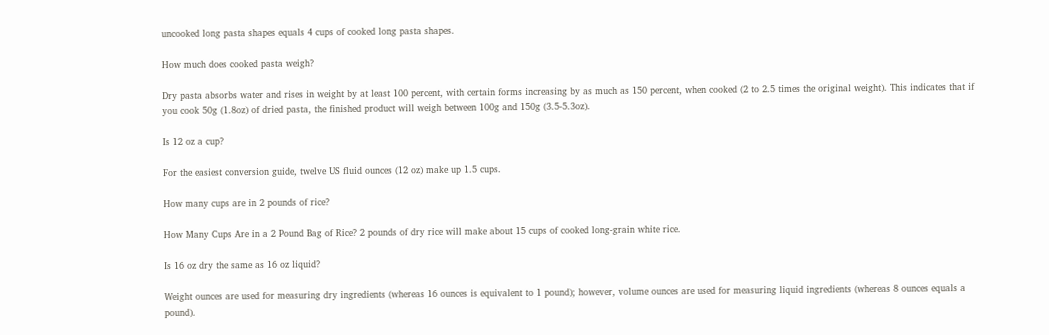uncooked long pasta shapes equals 4 cups of cooked long pasta shapes.

How much does cooked pasta weigh?

Dry pasta absorbs water and rises in weight by at least 100 percent, with certain forms increasing by as much as 150 percent, when cooked (2 to 2.5 times the original weight). This indicates that if you cook 50g (1.8oz) of dried pasta, the finished product will weigh between 100g and 150g (3.5-5.3oz).

Is 12 oz a cup?

For the easiest conversion guide, twelve US fluid ounces (12 oz) make up 1.5 cups.

How many cups are in 2 pounds of rice?

How Many Cups Are in a 2 Pound Bag of Rice? 2 pounds of dry rice will make about 15 cups of cooked long-grain white rice.

Is 16 oz dry the same as 16 oz liquid?

Weight ounces are used for measuring dry ingredients (whereas 16 ounces is equivalent to 1 pound); however, volume ounces are used for measuring liquid ingredients (whereas 8 ounces equals a pound).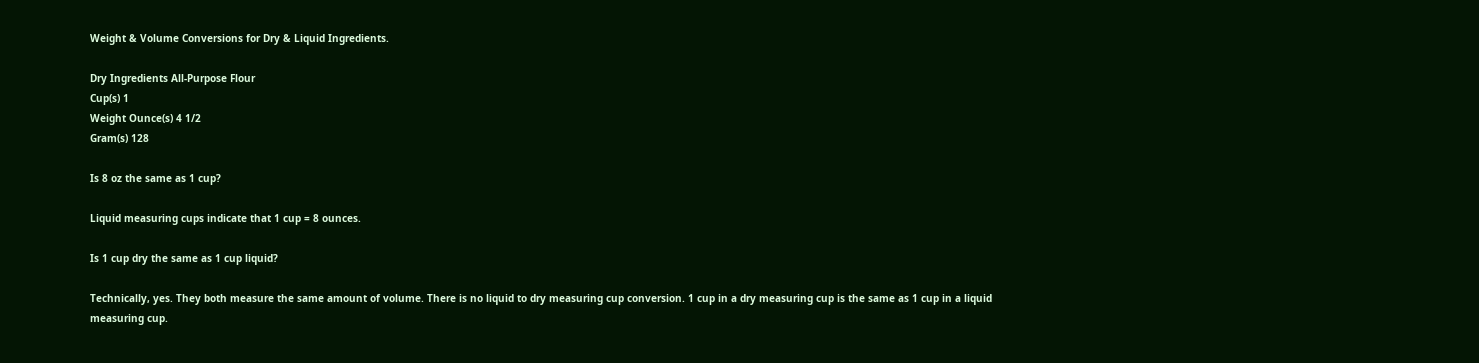Weight & Volume Conversions for Dry & Liquid Ingredients.

Dry Ingredients All-Purpose Flour
Cup(s) 1
Weight Ounce(s) 4 1/2
Gram(s) 128

Is 8 oz the same as 1 cup?

Liquid measuring cups indicate that 1 cup = 8 ounces.

Is 1 cup dry the same as 1 cup liquid?

Technically, yes. They both measure the same amount of volume. There is no liquid to dry measuring cup conversion. 1 cup in a dry measuring cup is the same as 1 cup in a liquid measuring cup.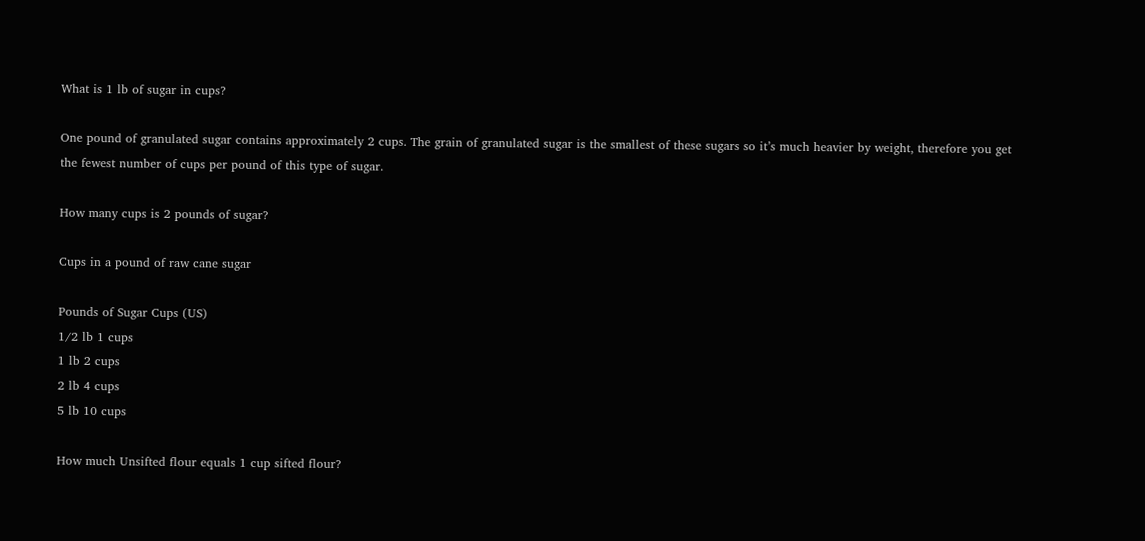What is 1 lb of sugar in cups?

One pound of granulated sugar contains approximately 2 cups. The grain of granulated sugar is the smallest of these sugars so it’s much heavier by weight, therefore you get the fewest number of cups per pound of this type of sugar.

How many cups is 2 pounds of sugar?

Cups in a pound of raw cane sugar

Pounds of Sugar Cups (US)
1/2 lb 1 cups
1 lb 2 cups
2 lb 4 cups
5 lb 10 cups

How much Unsifted flour equals 1 cup sifted flour?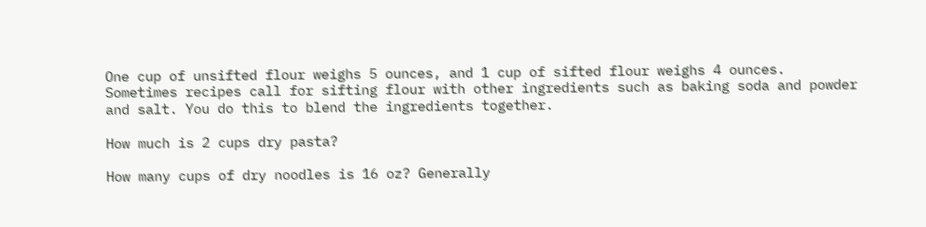One cup of unsifted flour weighs 5 ounces, and 1 cup of sifted flour weighs 4 ounces. Sometimes recipes call for sifting flour with other ingredients such as baking soda and powder and salt. You do this to blend the ingredients together.

How much is 2 cups dry pasta?

How many cups of dry noodles is 16 oz? Generally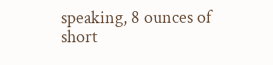speaking, 8 ounces of short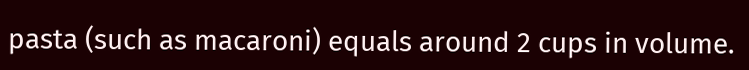pasta (such as macaroni) equals around 2 cups in volume.